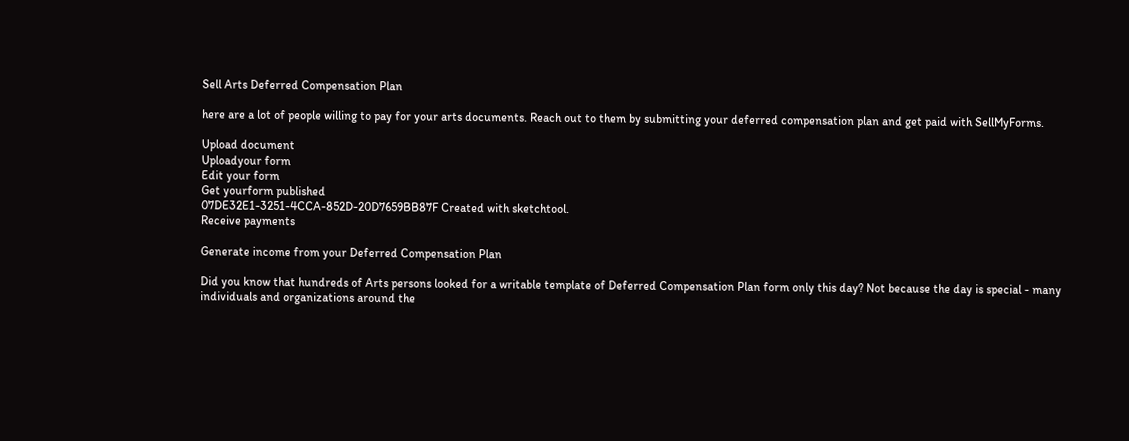Sell Arts Deferred Compensation Plan

here are a lot of people willing to pay for your arts documents. Reach out to them by submitting your deferred compensation plan and get paid with SellMyForms.

Upload document
Uploadyour form
Edit your form
Get yourform published
07DE32E1-3251-4CCA-852D-20D7659BB87F Created with sketchtool.
Receive payments

Generate income from your Deferred Compensation Plan

Did you know that hundreds of Arts persons looked for a writable template of Deferred Compensation Plan form only this day? Not because the day is special - many individuals and organizations around the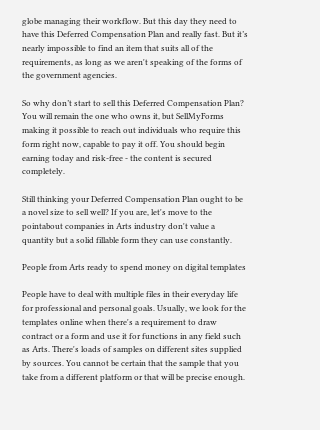globe managing their workflow. But this day they need to have this Deferred Compensation Plan and really fast. But it’s nearly impossible to find an item that suits all of the requirements, as long as we aren't speaking of the forms of the government agencies.

So why don’t start to sell this Deferred Compensation Plan? You will remain the one who owns it, but SellMyForms making it possible to reach out individuals who require this form right now, capable to pay it off. You should begin earning today and risk-free - the content is secured completely.

Still thinking your Deferred Compensation Plan ought to be a novel size to sell well? If you are, let's move to the pointabout companies in Arts industry don't value a quantity but a solid fillable form they can use constantly.

People from Arts ready to spend money on digital templates

People have to deal with multiple files in their everyday life for professional and personal goals. Usually, we look for the templates online when there's a requirement to draw contract or a form and use it for functions in any field such as Arts. There's loads of samples on different sites supplied by sources. You cannot be certain that the sample that you take from a different platform or that will be precise enough.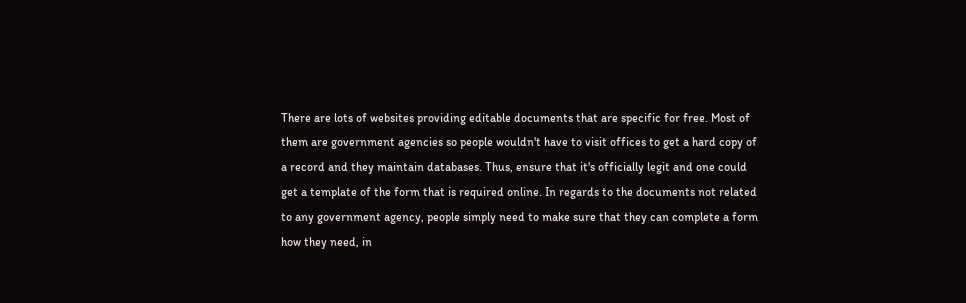There are lots of websites providing editable documents that are specific for free. Most of them are government agencies so people wouldn't have to visit offices to get a hard copy of a record and they maintain databases. Thus, ensure that it's officially legit and one could get a template of the form that is required online. In regards to the documents not related to any government agency, people simply need to make sure that they can complete a form how they need, in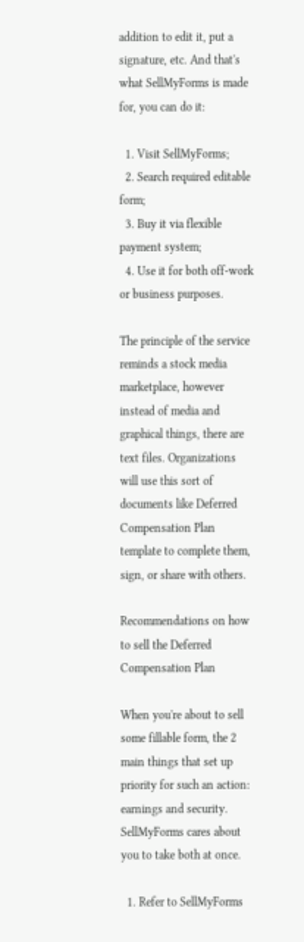addition to edit it, put a signature, etc. And that's what SellMyForms is made for, you can do it:

  1. Visit SellMyForms;
  2. Search required editable form;
  3. Buy it via flexible payment system;
  4. Use it for both off-work or business purposes.

The principle of the service reminds a stock media marketplace, however instead of media and graphical things, there are text files. Organizations will use this sort of documents like Deferred Compensation Plan template to complete them, sign, or share with others.

Recommendations on how to sell the Deferred Compensation Plan

When you're about to sell some fillable form, the 2 main things that set up priority for such an action: earnings and security. SellMyForms cares about you to take both at once.

  1. Refer to SellMyForms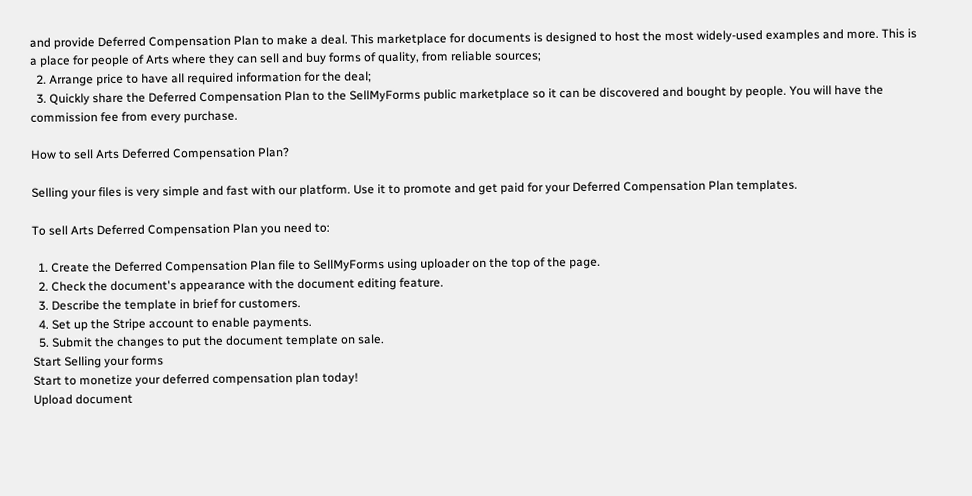and provide Deferred Compensation Plan to make a deal. This marketplace for documents is designed to host the most widely-used examples and more. This is a place for people of Arts where they can sell and buy forms of quality, from reliable sources;
  2. Arrange price to have all required information for the deal;
  3. Quickly share the Deferred Compensation Plan to the SellMyForms public marketplace so it can be discovered and bought by people. You will have the commission fee from every purchase.

How to sell Arts Deferred Compensation Plan?

Selling your files is very simple and fast with our platform. Use it to promote and get paid for your Deferred Compensation Plan templates.

To sell Arts Deferred Compensation Plan you need to:

  1. Create the Deferred Compensation Plan file to SellMyForms using uploader on the top of the page.
  2. Check the document's appearance with the document editing feature.
  3. Describe the template in brief for customers.
  4. Set up the Stripe account to enable payments.
  5. Submit the changes to put the document template on sale.
Start Selling your forms
Start to monetize your deferred compensation plan today!
Upload document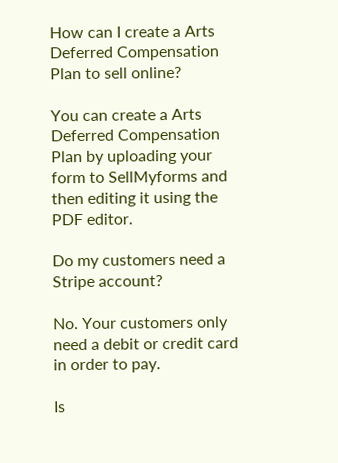How can I create a Arts Deferred Compensation Plan to sell online?

You can create a Arts Deferred Compensation Plan by uploading your form to SellMyforms and then editing it using the PDF editor.

Do my customers need a Stripe account?

No. Your customers only need a debit or credit card in order to pay.

Is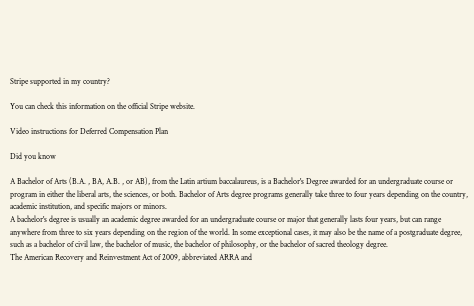Stripe supported in my country?

You can check this information on the official Stripe website.

Video instructions for Deferred Compensation Plan

Did you know

A Bachelor of Arts (B.A. , BA, A.B. , or AB), from the Latin artium baccalaureus, is a Bachelor's Degree awarded for an undergraduate course or program in either the liberal arts, the sciences, or both. Bachelor of Arts degree programs generally take three to four years depending on the country, academic institution, and specific majors or minors.
A bachelor's degree is usually an academic degree awarded for an undergraduate course or major that generally lasts four years, but can range anywhere from three to six years depending on the region of the world. In some exceptional cases, it may also be the name of a postgraduate degree, such as a bachelor of civil law, the bachelor of music, the bachelor of philosophy, or the bachelor of sacred theology degree.
The American Recovery and Reinvestment Act of 2009, abbreviated ARRA and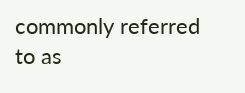commonly referred to as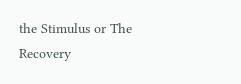the Stimulus or The Recovery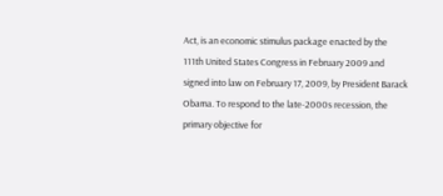Act, is an economic stimulus package enacted by the 111th United States Congress in February 2009 and signed into law on February 17, 2009, by President Barack Obama. To respond to the late-2000s recession, the primary objective for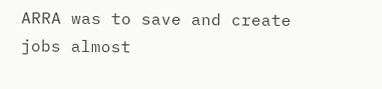ARRA was to save and create jobs almost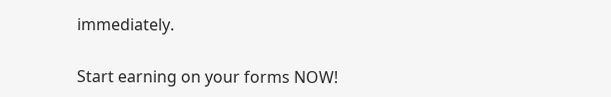immediately.

Start earning on your forms NOW!